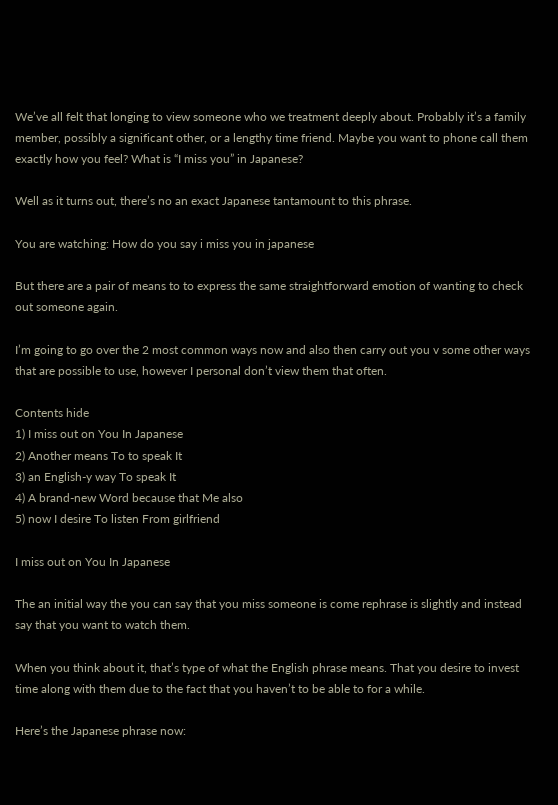We’ve all felt that longing to view someone who we treatment deeply about. Probably it’s a family member, possibly a significant other, or a lengthy time friend. Maybe you want to phone call them exactly how you feel? What is “I miss you” in Japanese?

Well as it turns out, there’s no an exact Japanese tantamount to this phrase.

You are watching: How do you say i miss you in japanese

But there are a pair of means to to express the same straightforward emotion of wanting to check out someone again.

I’m going to go over the 2 most common ways now and also then carry out you v some other ways that are possible to use, however I personal don’t view them that often.

Contents hide
1) I miss out on You In Japanese
2) Another means To to speak It
3) an English-y way To speak It
4) A brand-new Word because that Me also
5) now I desire To listen From girlfriend

I miss out on You In Japanese

The an initial way the you can say that you miss someone is come rephrase is slightly and instead say that you want to watch them.

When you think about it, that’s type of what the English phrase means. That you desire to invest time along with them due to the fact that you haven’t to be able to for a while.

Here’s the Japanese phrase now: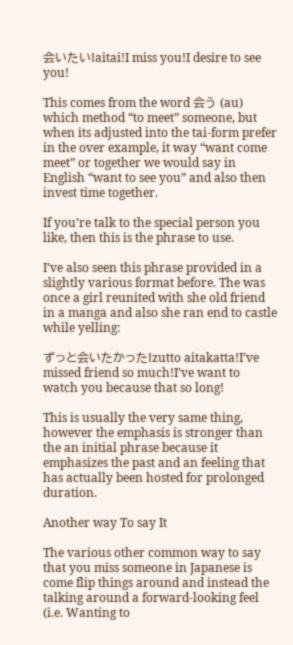会いたい!aitai!I miss you!I desire to see you!

This comes from the word 会う (au) which method “to meet” someone, but when its adjusted into the tai-form prefer in the over example, it way “want come meet” or together we would say in English “want to see you” and also then invest time together.

If you’re talk to the special person you like, then this is the phrase to use.

I’ve also seen this phrase provided in a slightly various format before. The was once a girl reunited with she old friend in a manga and also she ran end to castle while yelling:

ずっと会いたかった!zutto aitakatta!I’ve missed friend so much!I’ve want to watch you because that so long!

This is usually the very same thing, however the emphasis is stronger than the an initial phrase because it emphasizes the past and an feeling that has actually been hosted for prolonged duration.

Another way To say It

The various other common way to say that you miss someone in Japanese is come flip things around and instead the talking around a forward-looking feel (i.e. Wanting to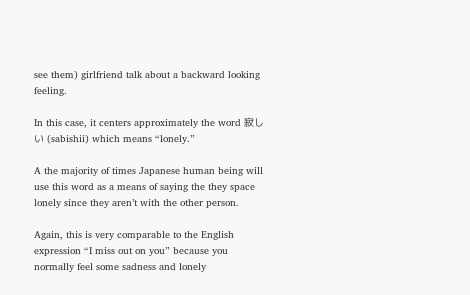see them) girlfriend talk about a backward looking feeling.

In this case, it centers approximately the word 寂しい (sabishii) which means “lonely.”

A the majority of times Japanese human being will use this word as a means of saying the they space lonely since they aren’t with the other person.

Again, this is very comparable to the English expression “I miss out on you” because you normally feel some sadness and lonely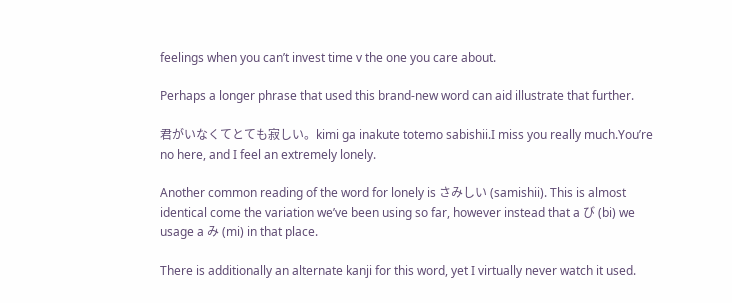feelings when you can’t invest time v the one you care about.

Perhaps a longer phrase that used this brand-new word can aid illustrate that further.

君がいなくてとても寂しい。kimi ga inakute totemo sabishii.I miss you really much.You’re no here, and I feel an extremely lonely.

Another common reading of the word for lonely is さみしい (samishii). This is almost identical come the variation we’ve been using so far, however instead that a び (bi) we usage a み (mi) in that place.

There is additionally an alternate kanji for this word, yet I virtually never watch it used.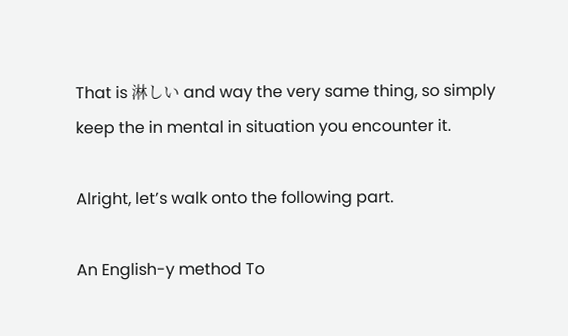That is 淋しい and way the very same thing, so simply keep the in mental in situation you encounter it.

Alright, let’s walk onto the following part.

An English-y method To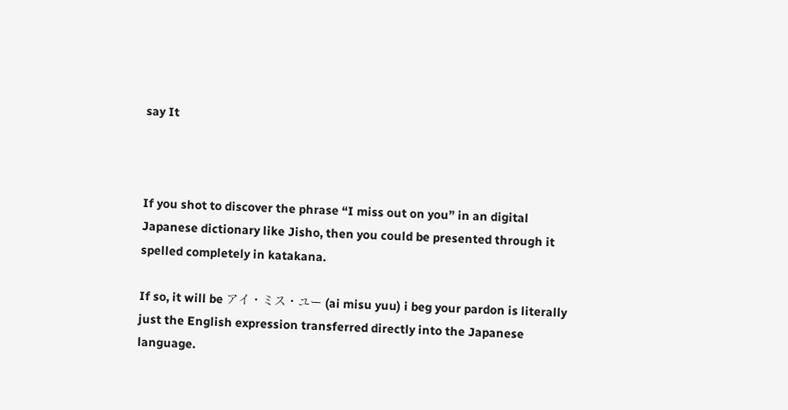say It



If you shot to discover the phrase “I miss out on you” in an digital Japanese dictionary like Jisho, then you could be presented through it spelled completely in katakana.

If so, it will be アイ・ミス・ユー (ai misu yuu) i beg your pardon is literally just the English expression transferred directly into the Japanese language.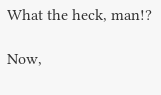What the heck, man!?

Now,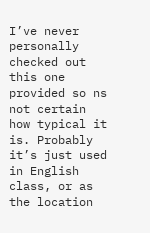I’ve never personally checked out this one provided so ns not certain how typical it is. Probably it’s just used in English class, or as the location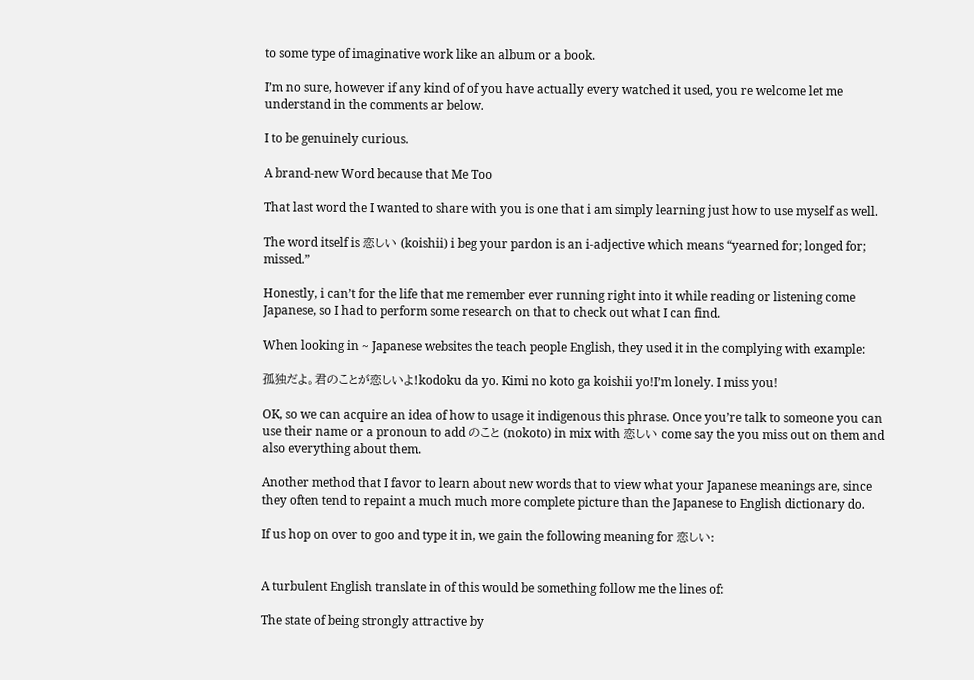to some type of imaginative work like an album or a book.

I’m no sure, however if any kind of of you have actually every watched it used, you re welcome let me understand in the comments ar below.

I to be genuinely curious.

A brand-new Word because that Me Too

That last word the I wanted to share with you is one that i am simply learning just how to use myself as well.

The word itself is 恋しい (koishii) i beg your pardon is an i-adjective which means “yearned for; longed for; missed.”

Honestly, i can’t for the life that me remember ever running right into it while reading or listening come Japanese, so I had to perform some research on that to check out what I can find.

When looking in ~ Japanese websites the teach people English, they used it in the complying with example:

孤独だよ。君のことが恋しいよ!kodoku da yo. Kimi no koto ga koishii yo!I’m lonely. I miss you!

OK, so we can acquire an idea of how to usage it indigenous this phrase. Once you’re talk to someone you can use their name or a pronoun to add のこと (nokoto) in mix with 恋しい come say the you miss out on them and also everything about them.

Another method that I favor to learn about new words that to view what your Japanese meanings are, since they often tend to repaint a much much more complete picture than the Japanese to English dictionary do.

If us hop on over to goo and type it in, we gain the following meaning for 恋しい:


A turbulent English translate in of this would be something follow me the lines of:

The state of being strongly attractive by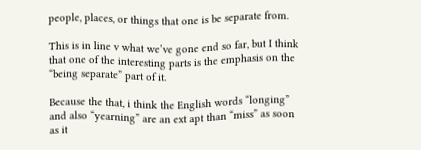people, places, or things that one is be separate from.

This is in line v what we’ve gone end so far, but I think that one of the interesting parts is the emphasis on the “being separate” part of it.

Because the that, i think the English words “longing” and also “yearning” are an ext apt than “miss” as soon as it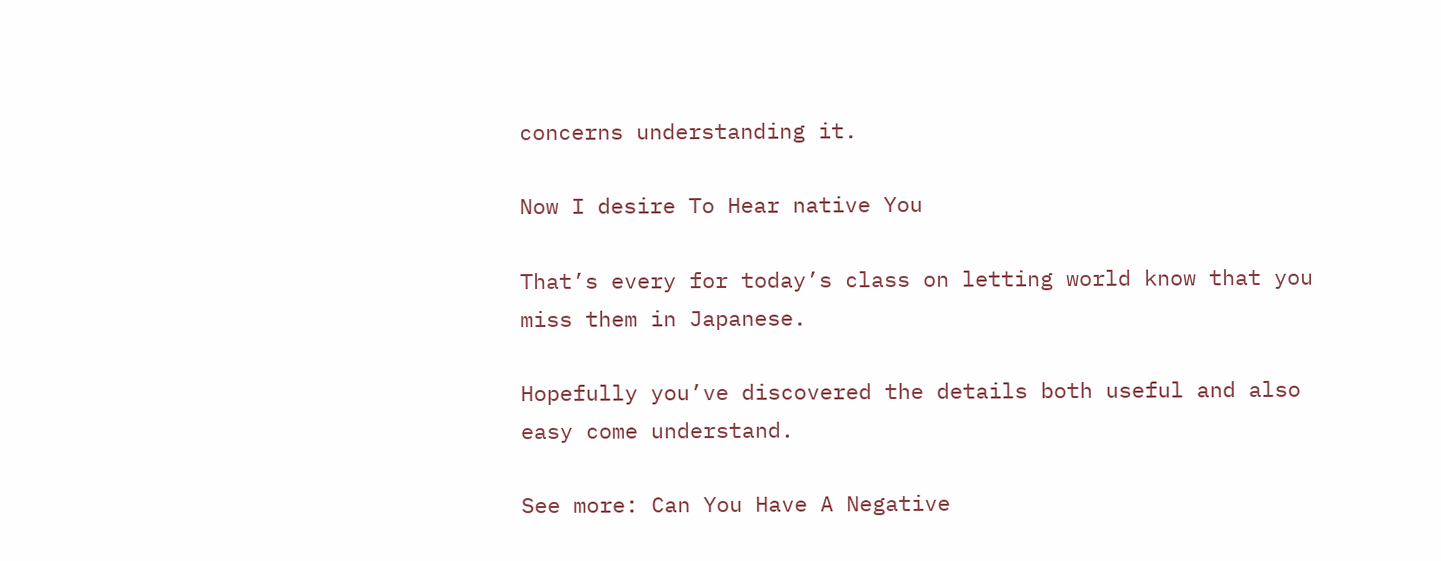concerns understanding it.

Now I desire To Hear native You

That’s every for today’s class on letting world know that you miss them in Japanese.

Hopefully you’ve discovered the details both useful and also easy come understand.

See more: Can You Have A Negative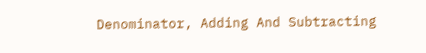Denominator, Adding And Subtracting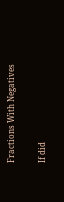Fractions With Negatives

If did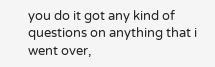you do it got any kind of questions on anything that i went over,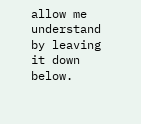allow me understand by leaving it down below.